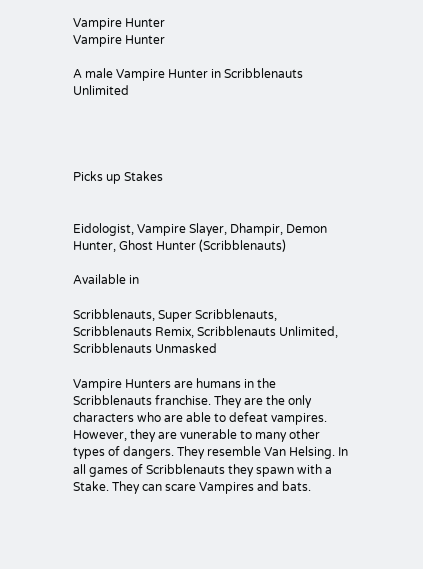Vampire Hunter
Vampire Hunter

A male Vampire Hunter in Scribblenauts Unlimited




Picks up Stakes


Eidologist, Vampire Slayer, Dhampir, Demon Hunter, Ghost Hunter (Scribblenauts)

Available in

Scribblenauts, Super Scribblenauts, Scribblenauts Remix, Scribblenauts Unlimited, Scribblenauts Unmasked

Vampire Hunters are humans in the Scribblenauts franchise. They are the only characters who are able to defeat vampires. However, they are vunerable to many other types of dangers. They resemble Van Helsing. In all games of Scribblenauts they spawn with a Stake. They can scare Vampires and bats.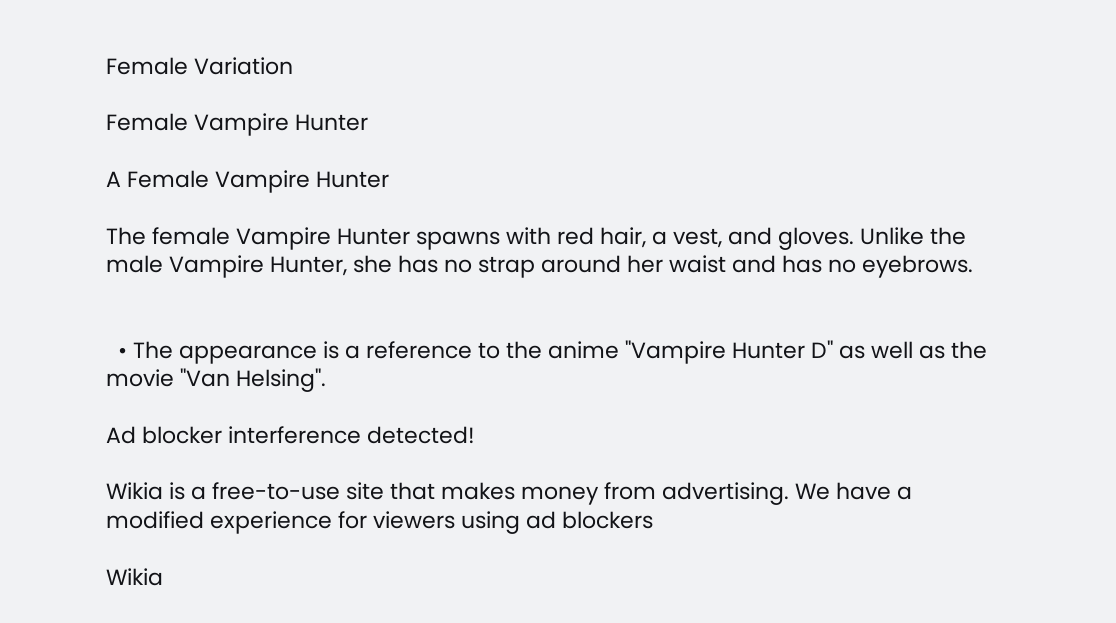Female Variation

Female Vampire Hunter

A Female Vampire Hunter

The female Vampire Hunter spawns with red hair, a vest, and gloves. Unlike the male Vampire Hunter, she has no strap around her waist and has no eyebrows.


  • The appearance is a reference to the anime "Vampire Hunter D" as well as the movie "Van Helsing".

Ad blocker interference detected!

Wikia is a free-to-use site that makes money from advertising. We have a modified experience for viewers using ad blockers

Wikia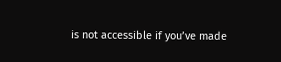is not accessible if you’ve made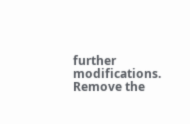further modifications. Remove the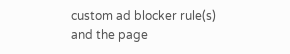custom ad blocker rule(s) and the page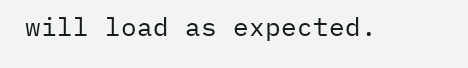will load as expected.